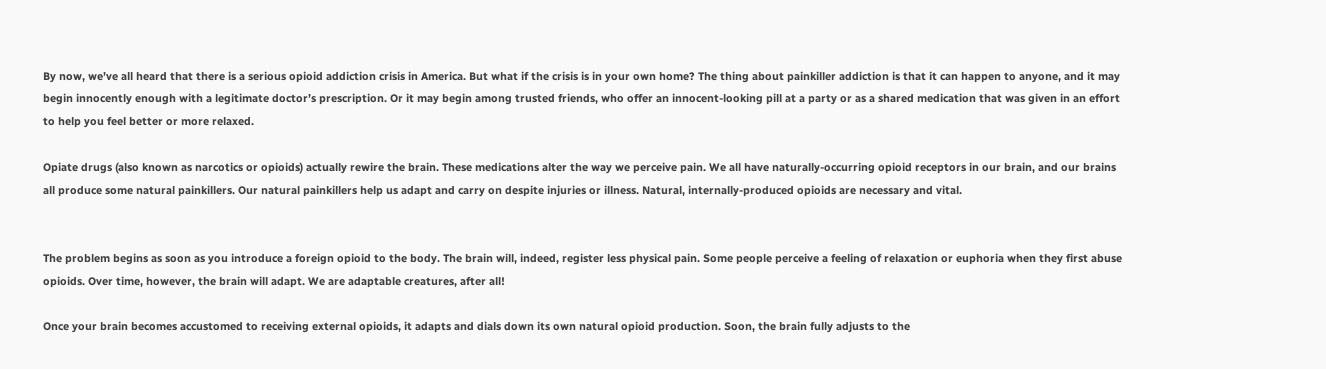By now, we’ve all heard that there is a serious opioid addiction crisis in America. But what if the crisis is in your own home? The thing about painkiller addiction is that it can happen to anyone, and it may begin innocently enough with a legitimate doctor’s prescription. Or it may begin among trusted friends, who offer an innocent-looking pill at a party or as a shared medication that was given in an effort to help you feel better or more relaxed.

Opiate drugs (also known as narcotics or opioids) actually rewire the brain. These medications alter the way we perceive pain. We all have naturally-occurring opioid receptors in our brain, and our brains all produce some natural painkillers. Our natural painkillers help us adapt and carry on despite injuries or illness. Natural, internally-produced opioids are necessary and vital.


The problem begins as soon as you introduce a foreign opioid to the body. The brain will, indeed, register less physical pain. Some people perceive a feeling of relaxation or euphoria when they first abuse opioids. Over time, however, the brain will adapt. We are adaptable creatures, after all!

Once your brain becomes accustomed to receiving external opioids, it adapts and dials down its own natural opioid production. Soon, the brain fully adjusts to the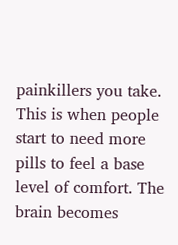painkillers you take. This is when people start to need more pills to feel a base level of comfort. The brain becomes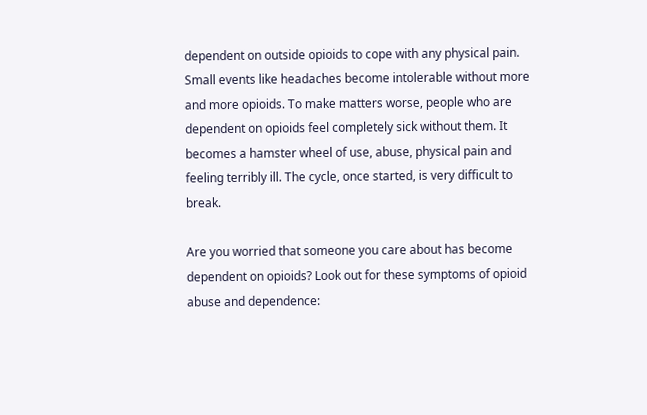dependent on outside opioids to cope with any physical pain. Small events like headaches become intolerable without more and more opioids. To make matters worse, people who are dependent on opioids feel completely sick without them. It becomes a hamster wheel of use, abuse, physical pain and feeling terribly ill. The cycle, once started, is very difficult to break.

Are you worried that someone you care about has become dependent on opioids? Look out for these symptoms of opioid abuse and dependence: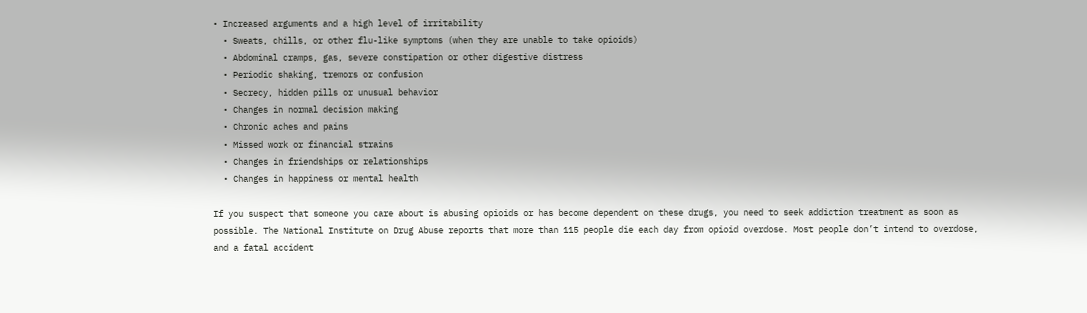• Increased arguments and a high level of irritability
  • Sweats, chills, or other flu-like symptoms (when they are unable to take opioids)
  • Abdominal cramps, gas, severe constipation or other digestive distress
  • Periodic shaking, tremors or confusion
  • Secrecy, hidden pills or unusual behavior
  • Changes in normal decision making
  • Chronic aches and pains
  • Missed work or financial strains
  • Changes in friendships or relationships
  • Changes in happiness or mental health

If you suspect that someone you care about is abusing opioids or has become dependent on these drugs, you need to seek addiction treatment as soon as possible. The National Institute on Drug Abuse reports that more than 115 people die each day from opioid overdose. Most people don’t intend to overdose, and a fatal accident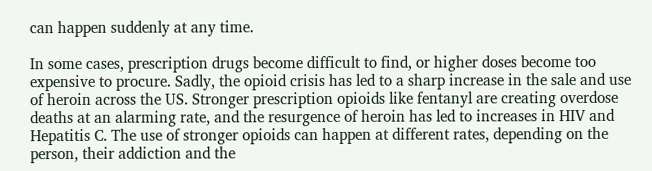can happen suddenly at any time.

In some cases, prescription drugs become difficult to find, or higher doses become too expensive to procure. Sadly, the opioid crisis has led to a sharp increase in the sale and use of heroin across the US. Stronger prescription opioids like fentanyl are creating overdose deaths at an alarming rate, and the resurgence of heroin has led to increases in HIV and Hepatitis C. The use of stronger opioids can happen at different rates, depending on the person, their addiction and the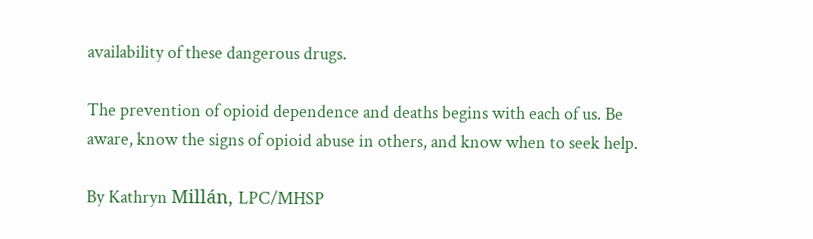availability of these dangerous drugs.

The prevention of opioid dependence and deaths begins with each of us. Be aware, know the signs of opioid abuse in others, and know when to seek help.

By Kathryn Millán, LPC/MHSP